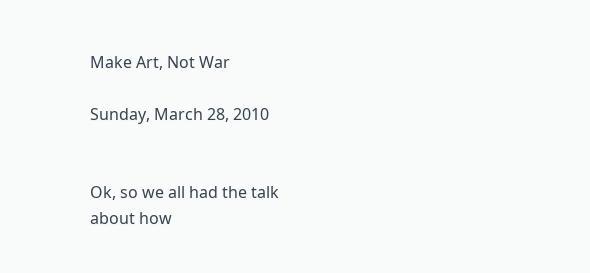Make Art, Not War

Sunday, March 28, 2010


Ok, so we all had the talk
about how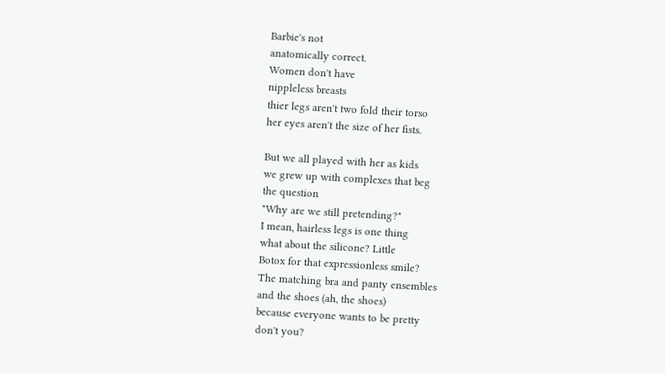Barbie's not
anatomically correct.
Women don't have
nippleless breasts
thier legs aren't two fold their torso
her eyes aren't the size of her fists.

But we all played with her as kids
we grew up with complexes that beg
the question
"Why are we still pretending?"
I mean, hairless legs is one thing
what about the silicone? Little
Botox for that expressionless smile?
The matching bra and panty ensembles
and the shoes (ah, the shoes)
because everyone wants to be pretty
don't you?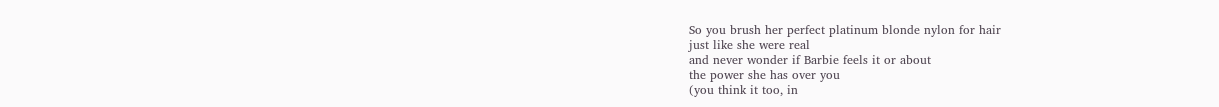So you brush her perfect platinum blonde nylon for hair
just like she were real
and never wonder if Barbie feels it or about
the power she has over you
(you think it too, in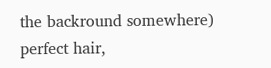the backround somewhere) perfect hair,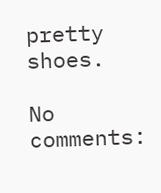pretty shoes.

No comments: